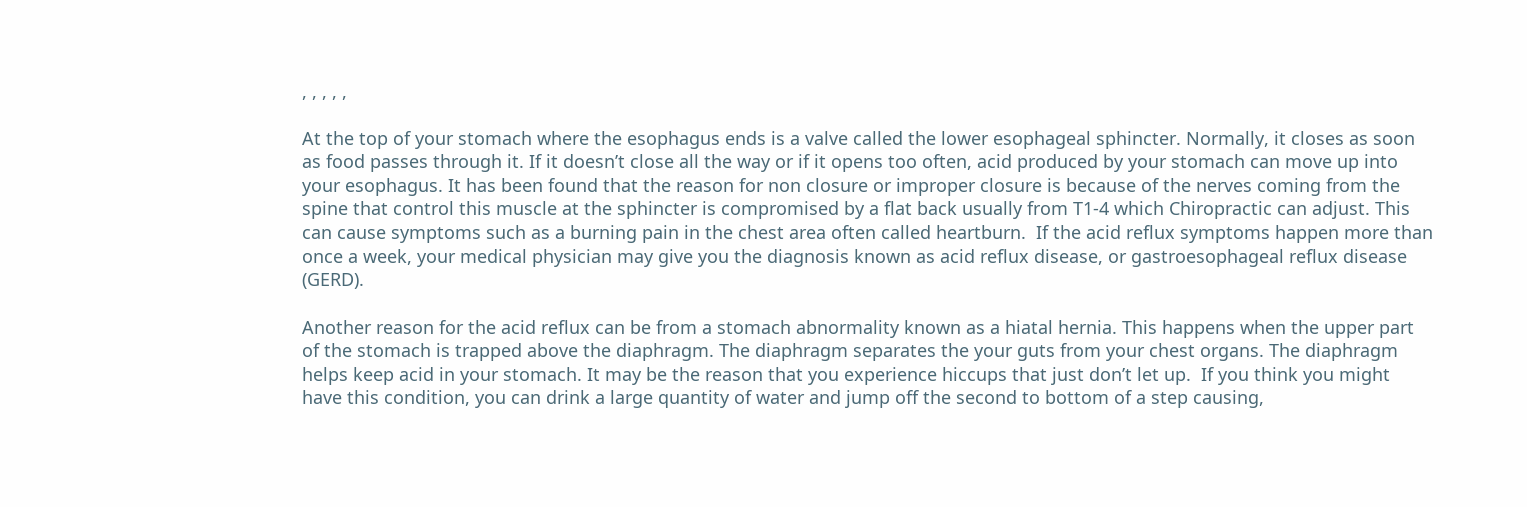, , , , ,

At the top of your stomach where the esophagus ends is a valve called the lower esophageal sphincter. Normally, it closes as soon as food passes through it. If it doesn’t close all the way or if it opens too often, acid produced by your stomach can move up into your esophagus. It has been found that the reason for non closure or improper closure is because of the nerves coming from the spine that control this muscle at the sphincter is compromised by a flat back usually from T1-4 which Chiropractic can adjust. This can cause symptoms such as a burning pain in the chest area often called heartburn.  If the acid reflux symptoms happen more than once a week, your medical physician may give you the diagnosis known as acid reflux disease, or gastroesophageal reflux disease (GERD).

Another reason for the acid reflux can be from a stomach abnormality known as a hiatal hernia. This happens when the upper part of the stomach is trapped above the diaphragm. The diaphragm separates the your guts from your chest organs. The diaphragm helps keep acid in your stomach. It may be the reason that you experience hiccups that just don’t let up.  If you think you might have this condition, you can drink a large quantity of water and jump off the second to bottom of a step causing,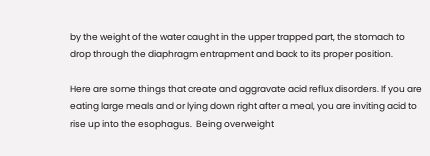by the weight of the water caught in the upper trapped part, the stomach to drop through the diaphragm entrapment and back to its proper position.

Here are some things that create and aggravate acid reflux disorders. If you are eating large meals and or lying down right after a meal, you are inviting acid to rise up into the esophagus.  Being overweight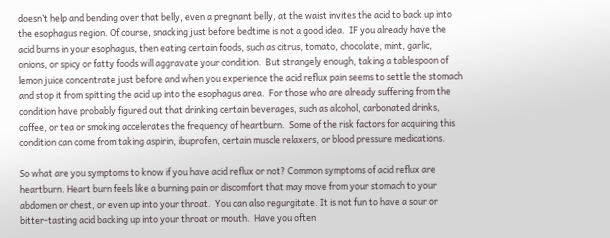doesn’t help and bending over that belly, even a pregnant belly, at the waist invites the acid to back up into the esophagus region. Of course, snacking just before bedtime is not a good idea.  IF you already have the acid burns in your esophagus, then eating certain foods, such as citrus, tomato, chocolate, mint, garlic, onions, or spicy or fatty foods will aggravate your condition.  But strangely enough, taking a tablespoon of lemon juice concentrate just before and when you experience the acid reflux pain seems to settle the stomach and stop it from spitting the acid up into the esophagus area.  For those who are already suffering from the condition have probably figured out that drinking certain beverages, such as alcohol, carbonated drinks, coffee, or tea or smoking accelerates the frequency of heartburn.  Some of the risk factors for acquiring this condition can come from taking aspirin, ibuprofen, certain muscle relaxers, or blood pressure medications.

So what are you symptoms to know if you have acid reflux or not? Common symptoms of acid reflux are heartburn. Heart burn feels like a burning pain or discomfort that may move from your stomach to your abdomen or chest, or even up into your throat.  You can also regurgitate. It is not fun to have a sour or bitter-tasting acid backing up into your throat or mouth.  Have you often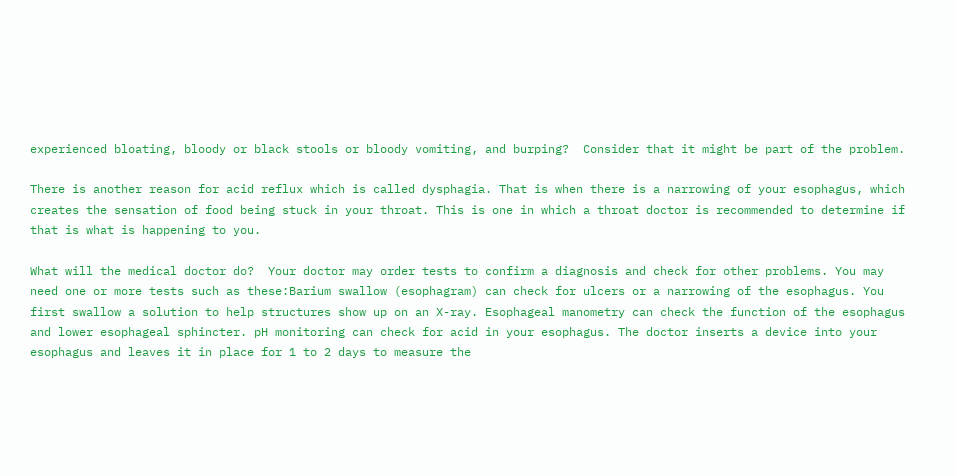experienced bloating, bloody or black stools or bloody vomiting, and burping?  Consider that it might be part of the problem.

There is another reason for acid reflux which is called dysphagia. That is when there is a narrowing of your esophagus, which creates the sensation of food being stuck in your throat. This is one in which a throat doctor is recommended to determine if that is what is happening to you.

What will the medical doctor do?  Your doctor may order tests to confirm a diagnosis and check for other problems. You may need one or more tests such as these:Barium swallow (esophagram) can check for ulcers or a narrowing of the esophagus. You first swallow a solution to help structures show up on an X-ray. Esophageal manometry can check the function of the esophagus and lower esophageal sphincter. pH monitoring can check for acid in your esophagus. The doctor inserts a device into your esophagus and leaves it in place for 1 to 2 days to measure the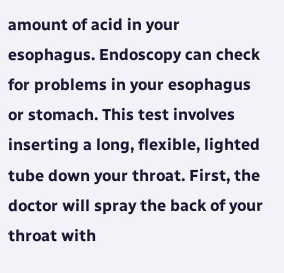amount of acid in your esophagus. Endoscopy can check for problems in your esophagus or stomach. This test involves inserting a long, flexible, lighted tube down your throat. First, the doctor will spray the back of your throat with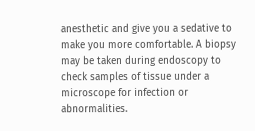anesthetic and give you a sedative to make you more comfortable. A biopsy may be taken during endoscopy to check samples of tissue under a microscope for infection or abnormalities.